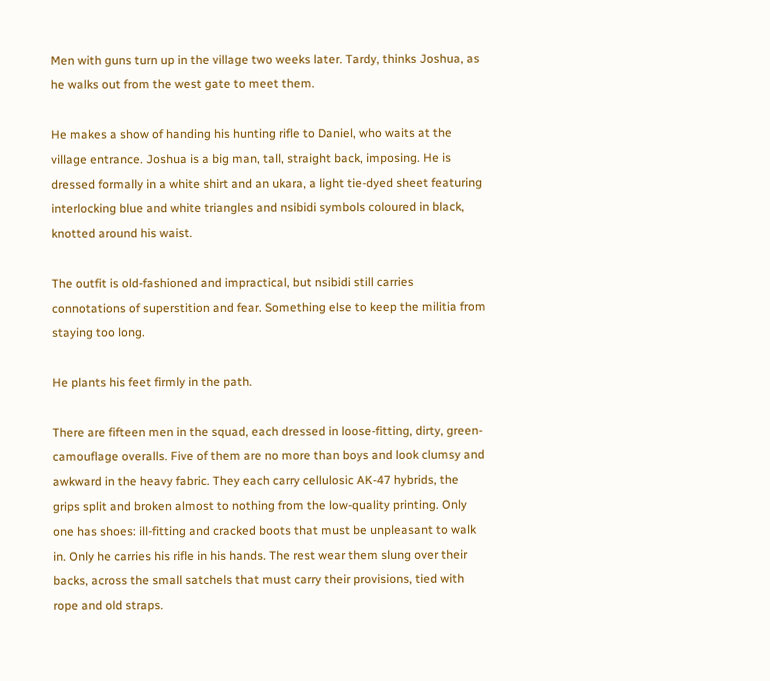Men with guns turn up in the village two weeks later. Tardy, thinks Joshua, as he walks out from the west gate to meet them.

He makes a show of handing his hunting rifle to Daniel, who waits at the village entrance. Joshua is a big man, tall, straight back, imposing. He is dressed formally in a white shirt and an ukara, a light tie-dyed sheet featuring interlocking blue and white triangles and nsibidi symbols coloured in black, knotted around his waist.

The outfit is old-fashioned and impractical, but nsibidi still carries connotations of superstition and fear. Something else to keep the militia from staying too long.

He plants his feet firmly in the path.

There are fifteen men in the squad, each dressed in loose-fitting, dirty, green-camouflage overalls. Five of them are no more than boys and look clumsy and awkward in the heavy fabric. They each carry cellulosic AK-47 hybrids, the grips split and broken almost to nothing from the low-quality printing. Only one has shoes: ill-fitting and cracked boots that must be unpleasant to walk in. Only he carries his rifle in his hands. The rest wear them slung over their backs, across the small satchels that must carry their provisions, tied with rope and old straps.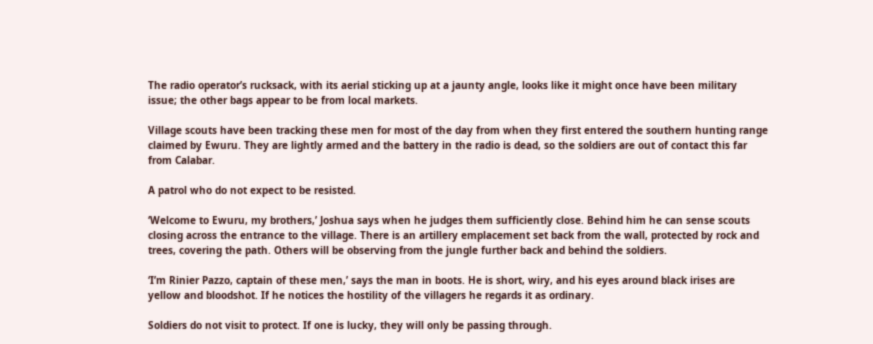The radio operator’s rucksack, with its aerial sticking up at a jaunty angle, looks like it might once have been military issue; the other bags appear to be from local markets.

Village scouts have been tracking these men for most of the day from when they first entered the southern hunting range claimed by Ewuru. They are lightly armed and the battery in the radio is dead, so the soldiers are out of contact this far from Calabar.

A patrol who do not expect to be resisted.

‘Welcome to Ewuru, my brothers,’ Joshua says when he judges them sufficiently close. Behind him he can sense scouts closing across the entrance to the village. There is an artillery emplacement set back from the wall, protected by rock and trees, covering the path. Others will be observing from the jungle further back and behind the soldiers.

‘I’m Rinier Pazzo, captain of these men,’ says the man in boots. He is short, wiry, and his eyes around black irises are yellow and bloodshot. If he notices the hostility of the villagers he regards it as ordinary.

Soldiers do not visit to protect. If one is lucky, they will only be passing through.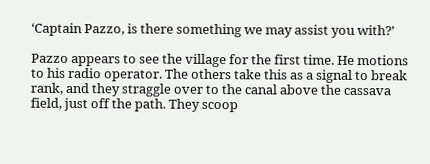‘Captain Pazzo, is there something we may assist you with?’

Pazzo appears to see the village for the first time. He motions to his radio operator. The others take this as a signal to break rank, and they straggle over to the canal above the cassava field, just off the path. They scoop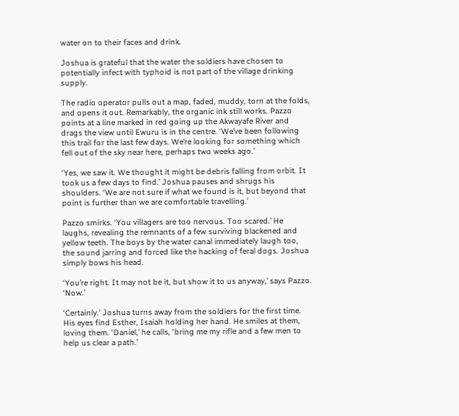water on to their faces and drink.

Joshua is grateful that the water the soldiers have chosen to potentially infect with typhoid is not part of the village drinking supply.

The radio operator pulls out a map, faded, muddy, torn at the folds, and opens it out. Remarkably, the organic ink still works. Pazzo points at a line marked in red going up the Akwayafe River and drags the view until Ewuru is in the centre. ‘We’ve been following this trail for the last few days. We’re looking for something which fell out of the sky near here, perhaps two weeks ago.’

‘Yes, we saw it. We thought it might be debris falling from orbit. It took us a few days to find.’ Joshua pauses and shrugs his shoulders. ‘We are not sure if what we found is it, but beyond that point is further than we are comfortable travelling.’

Pazzo smirks. ‘You villagers are too nervous. Too scared.’ He laughs, revealing the remnants of a few surviving blackened and yellow teeth. The boys by the water canal immediately laugh too, the sound jarring and forced like the hacking of feral dogs. Joshua simply bows his head.

‘You’re right. It may not be it, but show it to us anyway,’ says Pazzo. ‘Now.’

‘Certainly.’ Joshua turns away from the soldiers for the first time. His eyes find Esther, Isaiah holding her hand. He smiles at them, loving them. ‘Daniel,’ he calls, ‘bring me my rifle and a few men to help us clear a path.’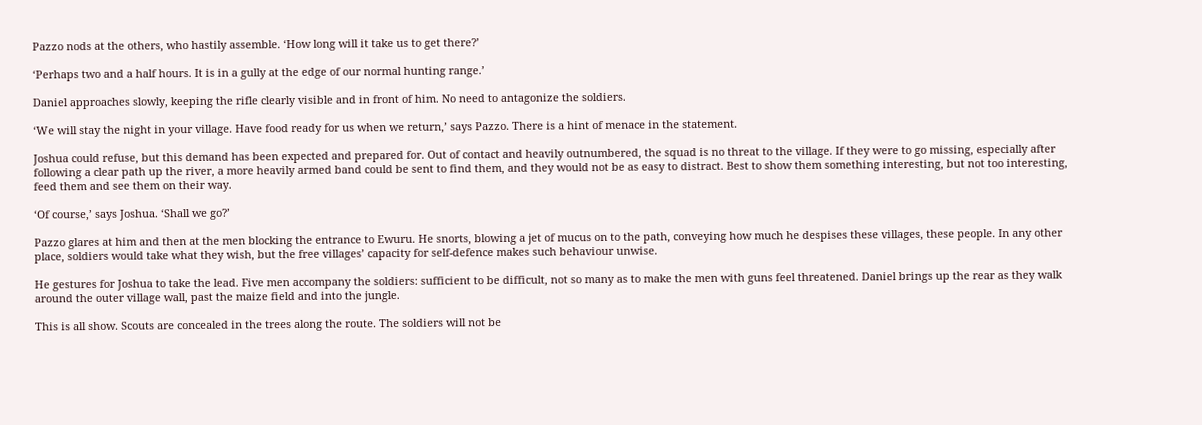Pazzo nods at the others, who hastily assemble. ‘How long will it take us to get there?’

‘Perhaps two and a half hours. It is in a gully at the edge of our normal hunting range.’

Daniel approaches slowly, keeping the rifle clearly visible and in front of him. No need to antagonize the soldiers.

‘We will stay the night in your village. Have food ready for us when we return,’ says Pazzo. There is a hint of menace in the statement.

Joshua could refuse, but this demand has been expected and prepared for. Out of contact and heavily outnumbered, the squad is no threat to the village. If they were to go missing, especially after following a clear path up the river, a more heavily armed band could be sent to find them, and they would not be as easy to distract. Best to show them something interesting, but not too interesting, feed them and see them on their way.

‘Of course,’ says Joshua. ‘Shall we go?’

Pazzo glares at him and then at the men blocking the entrance to Ewuru. He snorts, blowing a jet of mucus on to the path, conveying how much he despises these villages, these people. In any other place, soldiers would take what they wish, but the free villages’ capacity for self-defence makes such behaviour unwise.

He gestures for Joshua to take the lead. Five men accompany the soldiers: sufficient to be difficult, not so many as to make the men with guns feel threatened. Daniel brings up the rear as they walk around the outer village wall, past the maize field and into the jungle.

This is all show. Scouts are concealed in the trees along the route. The soldiers will not be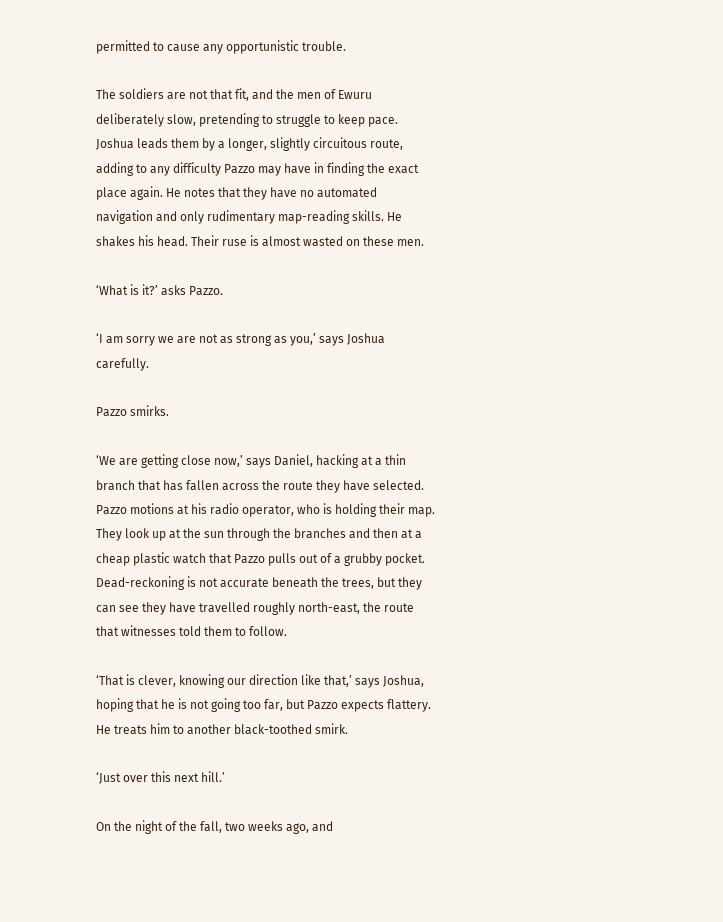permitted to cause any opportunistic trouble.

The soldiers are not that fit, and the men of Ewuru deliberately slow, pretending to struggle to keep pace. Joshua leads them by a longer, slightly circuitous route, adding to any difficulty Pazzo may have in finding the exact place again. He notes that they have no automated navigation and only rudimentary map-reading skills. He shakes his head. Their ruse is almost wasted on these men.

‘What is it?’ asks Pazzo.

‘I am sorry we are not as strong as you,’ says Joshua carefully.

Pazzo smirks.

‘We are getting close now,’ says Daniel, hacking at a thin branch that has fallen across the route they have selected. Pazzo motions at his radio operator, who is holding their map. They look up at the sun through the branches and then at a cheap plastic watch that Pazzo pulls out of a grubby pocket. Dead-reckoning is not accurate beneath the trees, but they can see they have travelled roughly north-east, the route that witnesses told them to follow.

‘That is clever, knowing our direction like that,’ says Joshua, hoping that he is not going too far, but Pazzo expects flattery. He treats him to another black-toothed smirk.

‘Just over this next hill.’

On the night of the fall, two weeks ago, and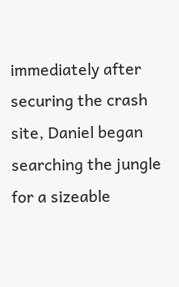immediately after securing the crash site, Daniel began searching the jungle for a sizeable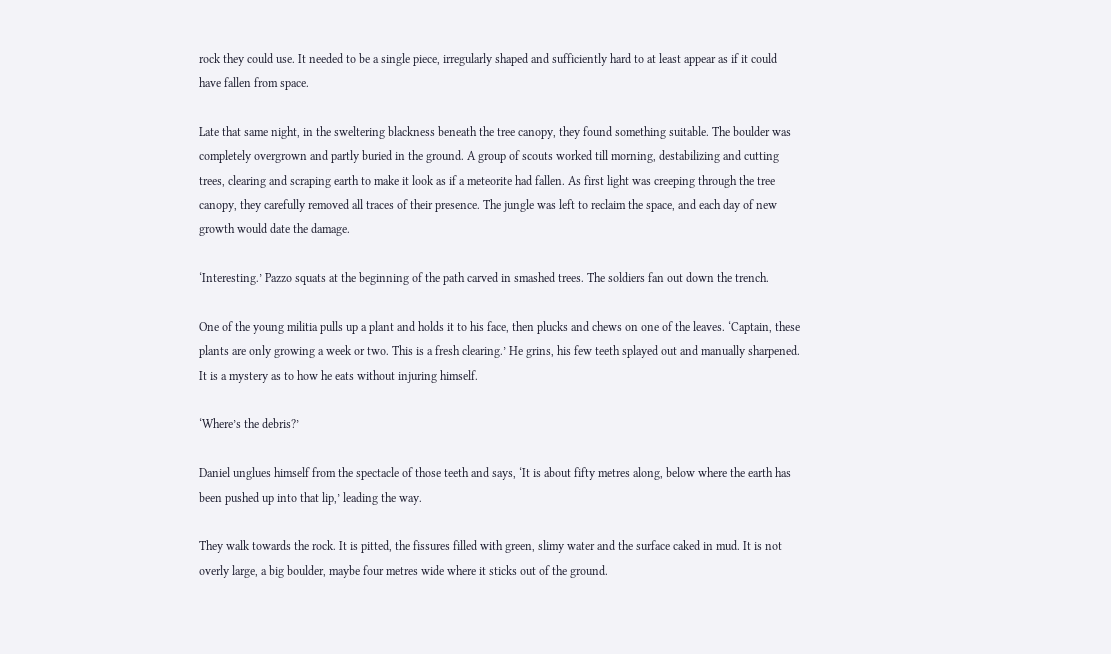rock they could use. It needed to be a single piece, irregularly shaped and sufficiently hard to at least appear as if it could have fallen from space.

Late that same night, in the sweltering blackness beneath the tree canopy, they found something suitable. The boulder was completely overgrown and partly buried in the ground. A group of scouts worked till morning, destabilizing and cutting trees, clearing and scraping earth to make it look as if a meteorite had fallen. As first light was creeping through the tree canopy, they carefully removed all traces of their presence. The jungle was left to reclaim the space, and each day of new growth would date the damage.

‘Interesting.’ Pazzo squats at the beginning of the path carved in smashed trees. The soldiers fan out down the trench.

One of the young militia pulls up a plant and holds it to his face, then plucks and chews on one of the leaves. ‘Captain, these plants are only growing a week or two. This is a fresh clearing.’ He grins, his few teeth splayed out and manually sharpened. It is a mystery as to how he eats without injuring himself.

‘Where’s the debris?’

Daniel unglues himself from the spectacle of those teeth and says, ‘It is about fifty metres along, below where the earth has been pushed up into that lip,’ leading the way.

They walk towards the rock. It is pitted, the fissures filled with green, slimy water and the surface caked in mud. It is not overly large, a big boulder, maybe four metres wide where it sticks out of the ground.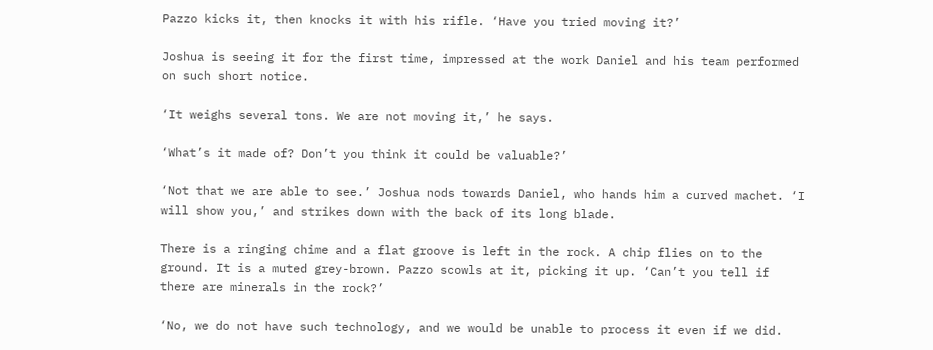Pazzo kicks it, then knocks it with his rifle. ‘Have you tried moving it?’

Joshua is seeing it for the first time, impressed at the work Daniel and his team performed on such short notice.

‘It weighs several tons. We are not moving it,’ he says.

‘What’s it made of? Don’t you think it could be valuable?’

‘Not that we are able to see.’ Joshua nods towards Daniel, who hands him a curved machet. ‘I will show you,’ and strikes down with the back of its long blade.

There is a ringing chime and a flat groove is left in the rock. A chip flies on to the ground. It is a muted grey-brown. Pazzo scowls at it, picking it up. ‘Can’t you tell if there are minerals in the rock?’

‘No, we do not have such technology, and we would be unable to process it even if we did.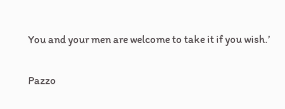You and your men are welcome to take it if you wish.’

Pazzo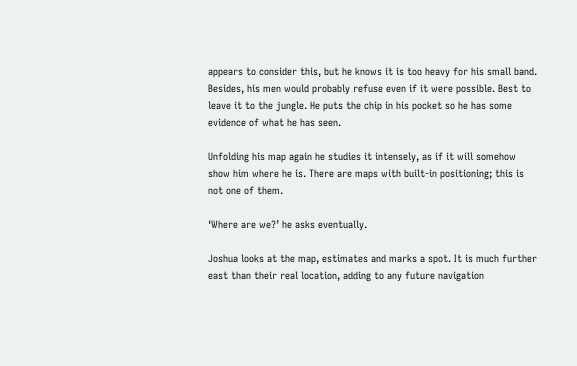appears to consider this, but he knows it is too heavy for his small band. Besides, his men would probably refuse even if it were possible. Best to leave it to the jungle. He puts the chip in his pocket so he has some evidence of what he has seen.

Unfolding his map again he studies it intensely, as if it will somehow show him where he is. There are maps with built-in positioning; this is not one of them.

‘Where are we?’ he asks eventually.

Joshua looks at the map, estimates and marks a spot. It is much further east than their real location, adding to any future navigation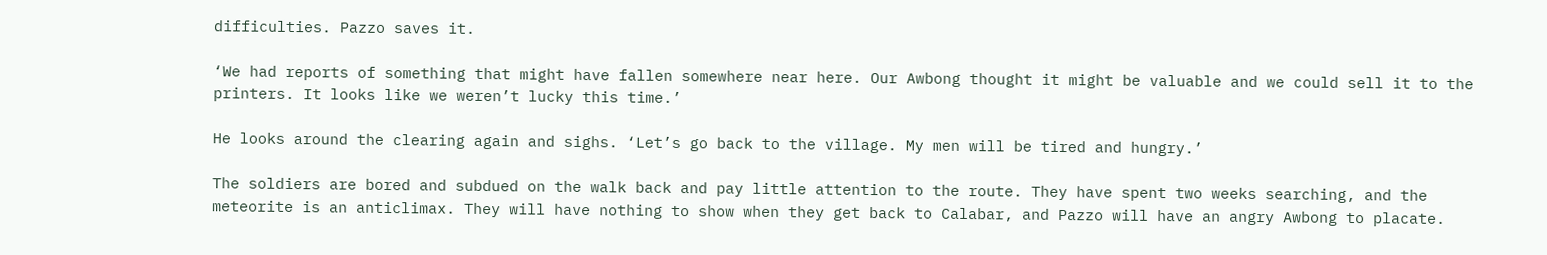difficulties. Pazzo saves it.

‘We had reports of something that might have fallen somewhere near here. Our Awbong thought it might be valuable and we could sell it to the printers. It looks like we weren’t lucky this time.’

He looks around the clearing again and sighs. ‘Let’s go back to the village. My men will be tired and hungry.’

The soldiers are bored and subdued on the walk back and pay little attention to the route. They have spent two weeks searching, and the meteorite is an anticlimax. They will have nothing to show when they get back to Calabar, and Pazzo will have an angry Awbong to placate.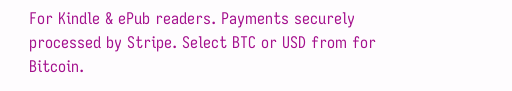For Kindle & ePub readers. Payments securely processed by Stripe. Select BTC or USD from for Bitcoin.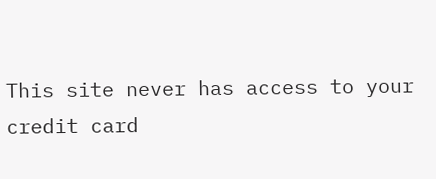This site never has access to your credit card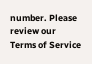number. Please review our Terms of Service